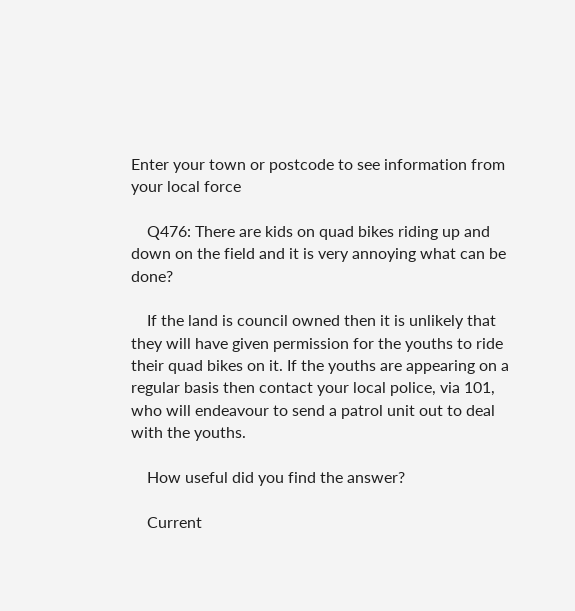Enter your town or postcode to see information from your local force

    Q476: There are kids on quad bikes riding up and down on the field and it is very annoying what can be done?

    If the land is council owned then it is unlikely that they will have given permission for the youths to ride their quad bikes on it. If the youths are appearing on a regular basis then contact your local police, via 101, who will endeavour to send a patrol unit out to deal with the youths.

    How useful did you find the answer?

    Current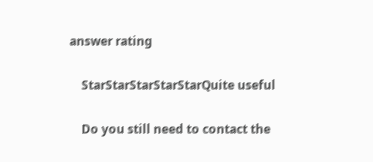answer rating

    StarStarStarStarStarQuite useful

    Do you still need to contact the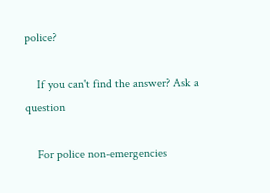police?

    If you can't find the answer? Ask a question

    For police non-emergencies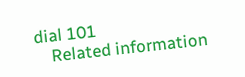dial 101
    Related information